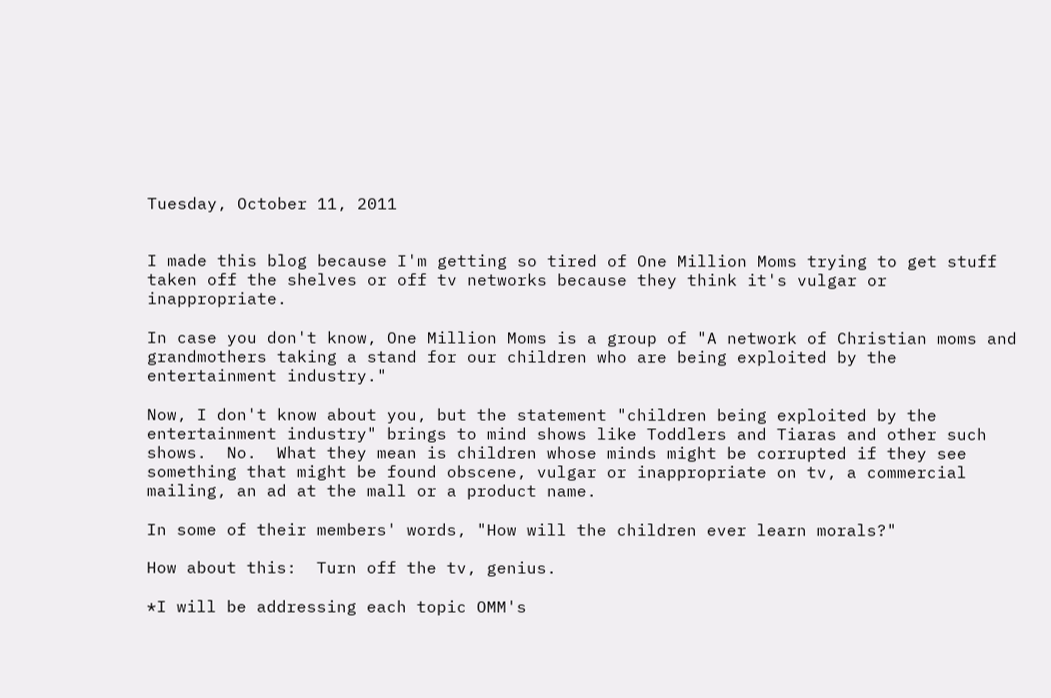Tuesday, October 11, 2011


I made this blog because I'm getting so tired of One Million Moms trying to get stuff taken off the shelves or off tv networks because they think it's vulgar or inappropriate.

In case you don't know, One Million Moms is a group of "A network of Christian moms and grandmothers taking a stand for our children who are being exploited by the entertainment industry."

Now, I don't know about you, but the statement "children being exploited by the entertainment industry" brings to mind shows like Toddlers and Tiaras and other such shows.  No.  What they mean is children whose minds might be corrupted if they see something that might be found obscene, vulgar or inappropriate on tv, a commercial mailing, an ad at the mall or a product name.

In some of their members' words, "How will the children ever learn morals?"

How about this:  Turn off the tv, genius.

*I will be addressing each topic OMM's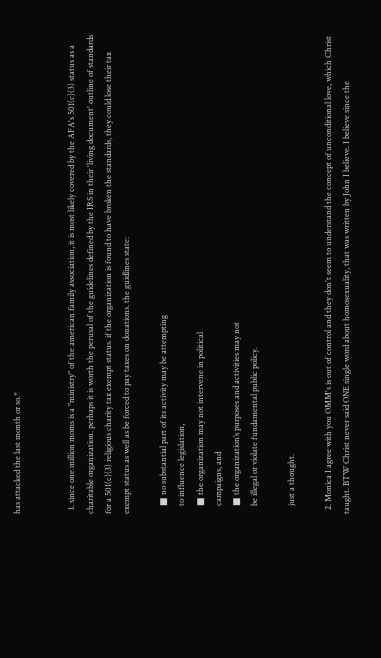has attacked the last month or so.*


  1. since one million moms is a "ministry" of the american family association, it is most likely covered by the AFA's 501(c)(3) status as a charitable organization. perhaps it is worth the perusal of the guidelines defined by the IRS in their 'living document' outline of standards for a 501(c)(3) religious charity tax exempt status. if the organization is found to have broken the standards, they could lose their tax exempt status as well as be forced to pay taxes on donations. the guidlines state:

    ■ no substantial part of its activity may be attempting
    to influence legislation,
    ■ the organization may not intervene in political
    campaigns, and
    ■ the organization’s purposes and activities may not
    be illegal or violate fundamental public policy.

    just a thought.

  2. Monica I agree with you OMM's is out of control and they don't seem to understand the concept of unconditional love, which Christ taught. BTW Christ never said ONE single word about homosexuality, that was written by John I believe. I believe since the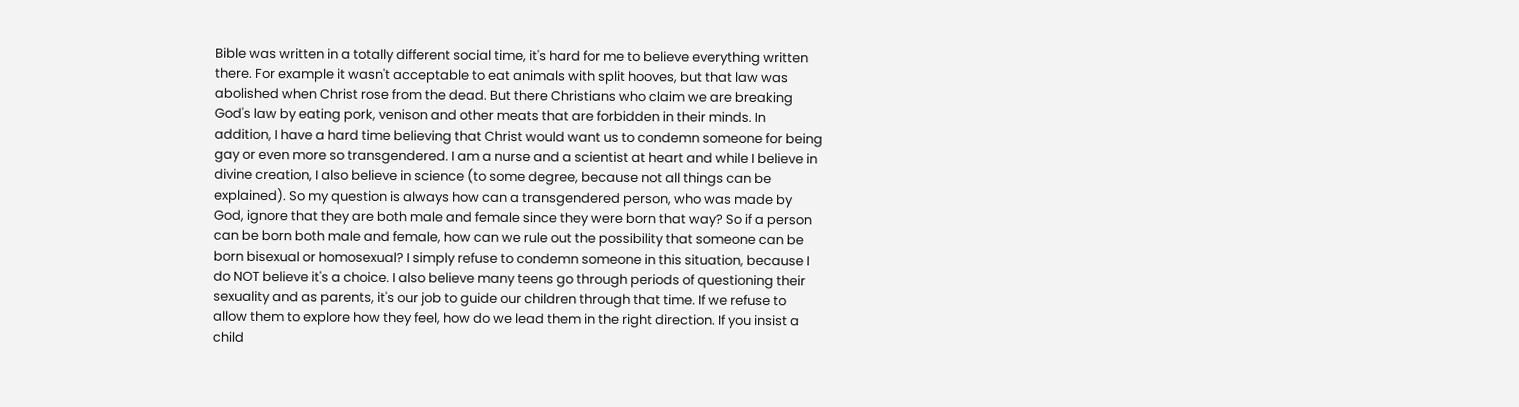Bible was written in a totally different social time, it's hard for me to believe everything written there. For example it wasn't acceptable to eat animals with split hooves, but that law was abolished when Christ rose from the dead. But there Christians who claim we are breaking God's law by eating pork, venison and other meats that are forbidden in their minds. In addition, I have a hard time believing that Christ would want us to condemn someone for being gay or even more so transgendered. I am a nurse and a scientist at heart and while I believe in divine creation, I also believe in science (to some degree, because not all things can be explained). So my question is always how can a transgendered person, who was made by God, ignore that they are both male and female since they were born that way? So if a person can be born both male and female, how can we rule out the possibility that someone can be born bisexual or homosexual? I simply refuse to condemn someone in this situation, because I do NOT believe it's a choice. I also believe many teens go through periods of questioning their sexuality and as parents, it's our job to guide our children through that time. If we refuse to allow them to explore how they feel, how do we lead them in the right direction. If you insist a child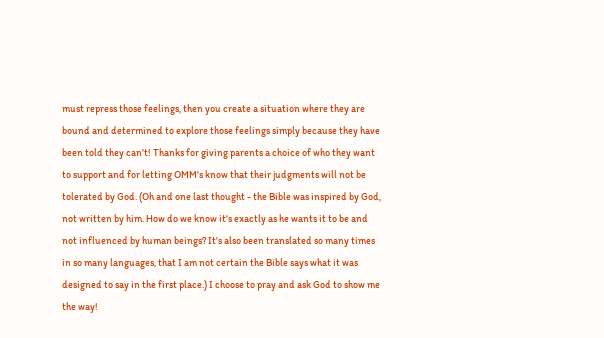must repress those feelings, then you create a situation where they are bound and determined to explore those feelings simply because they have been told they can't! Thanks for giving parents a choice of who they want to support and for letting OMM's know that their judgments will not be tolerated by God. (Oh and one last thought - the Bible was inspired by God, not written by him. How do we know it's exactly as he wants it to be and not influenced by human beings? It's also been translated so many times in so many languages, that I am not certain the Bible says what it was designed to say in the first place.) I choose to pray and ask God to show me the way!